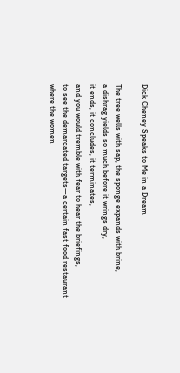Dick Cheney Speaks to Me in a Dream

The tree wells with sap, the sponge expands with brine,
a dishrag yields so much before it wrings dry,
it ends, it concludes, it terminates,
and you would tremble with fear to hear the briefings,
to see the demarcated targets—a certain fast food restaurant
where the women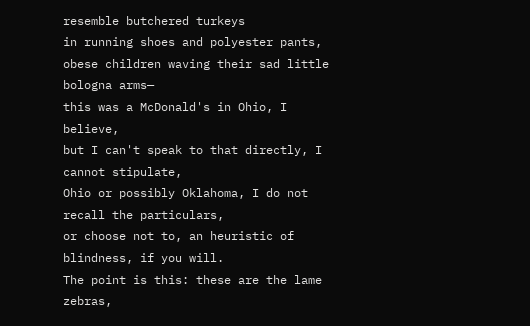resemble butchered turkeys
in running shoes and polyester pants,
obese children waving their sad little bologna arms—
this was a McDonald's in Ohio, I believe,
but I can't speak to that directly, I cannot stipulate,
Ohio or possibly Oklahoma, I do not recall the particulars,
or choose not to, an heuristic of blindness, if you will.
The point is this: these are the lame zebras,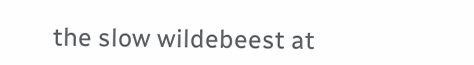the slow wildebeest at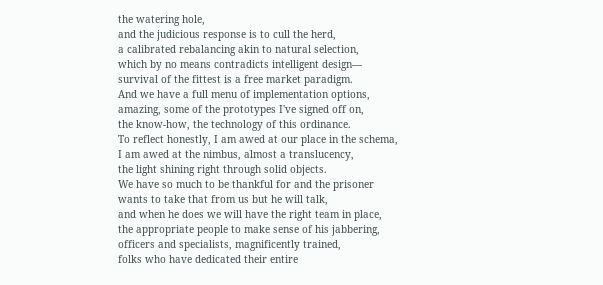the watering hole,
and the judicious response is to cull the herd,
a calibrated rebalancing akin to natural selection,
which by no means contradicts intelligent design—
survival of the fittest is a free market paradigm.
And we have a full menu of implementation options,
amazing, some of the prototypes I've signed off on,
the know-how, the technology of this ordinance.
To reflect honestly, I am awed at our place in the schema,
I am awed at the nimbus, almost a translucency,
the light shining right through solid objects.
We have so much to be thankful for and the prisoner
wants to take that from us but he will talk,
and when he does we will have the right team in place,
the appropriate people to make sense of his jabbering,
officers and specialists, magnificently trained,
folks who have dedicated their entire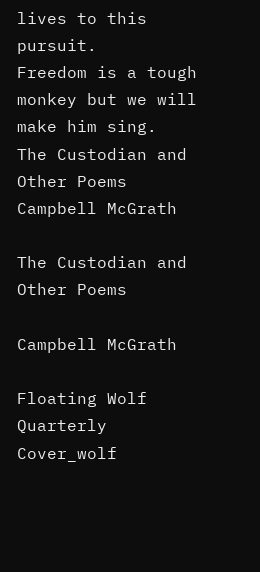lives to this pursuit.
Freedom is a tough monkey but we will make him sing.
The Custodian and Other Poems
Campbell McGrath

The Custodian and Other Poems

Campbell McGrath

Floating Wolf Quarterly Cover_wolf